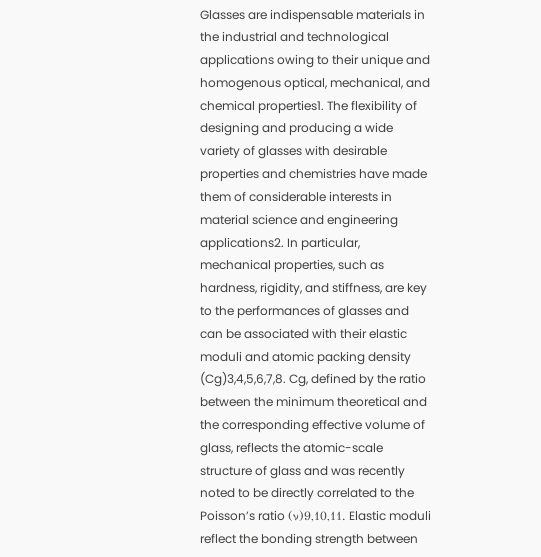Glasses are indispensable materials in the industrial and technological applications owing to their unique and homogenous optical, mechanical, and chemical properties1. The flexibility of designing and producing a wide variety of glasses with desirable properties and chemistries have made them of considerable interests in material science and engineering applications2. In particular, mechanical properties, such as hardness, rigidity, and stiffness, are key to the performances of glasses and can be associated with their elastic moduli and atomic packing density (Cg)3,4,5,6,7,8. Cg, defined by the ratio between the minimum theoretical and the corresponding effective volume of glass, reflects the atomic-scale structure of glass and was recently noted to be directly correlated to the Poisson’s ratio (ν)9,10,11. Elastic moduli reflect the bonding strength between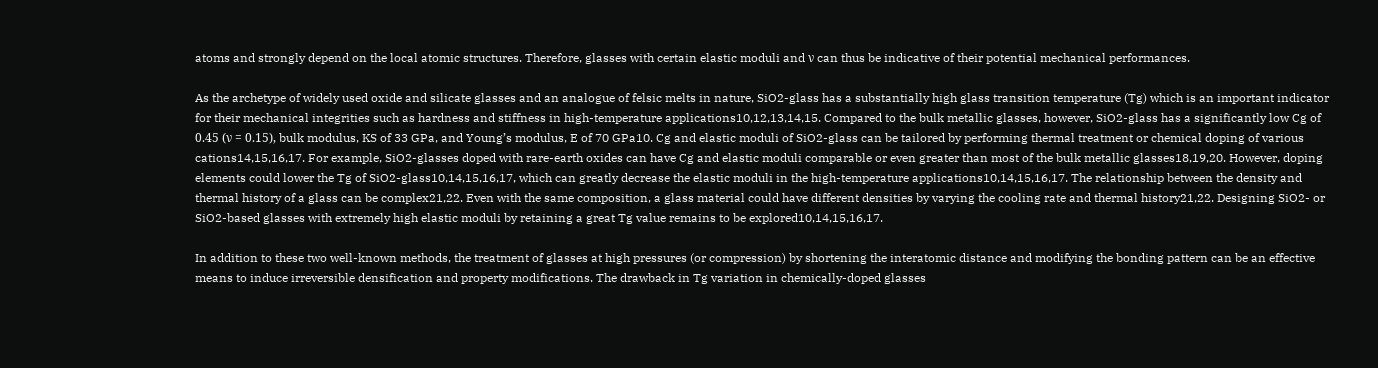atoms and strongly depend on the local atomic structures. Therefore, glasses with certain elastic moduli and ν can thus be indicative of their potential mechanical performances.

As the archetype of widely used oxide and silicate glasses and an analogue of felsic melts in nature, SiO2-glass has a substantially high glass transition temperature (Tg) which is an important indicator for their mechanical integrities such as hardness and stiffness in high-temperature applications10,12,13,14,15. Compared to the bulk metallic glasses, however, SiO2-glass has a significantly low Cg of 0.45 (ν = 0.15), bulk modulus, KS of 33 GPa, and Young’s modulus, E of 70 GPa10. Cg and elastic moduli of SiO2-glass can be tailored by performing thermal treatment or chemical doping of various cations14,15,16,17. For example, SiO2-glasses doped with rare-earth oxides can have Cg and elastic moduli comparable or even greater than most of the bulk metallic glasses18,19,20. However, doping elements could lower the Tg of SiO2-glass10,14,15,16,17, which can greatly decrease the elastic moduli in the high-temperature applications10,14,15,16,17. The relationship between the density and thermal history of a glass can be complex21,22. Even with the same composition, a glass material could have different densities by varying the cooling rate and thermal history21,22. Designing SiO2- or SiO2-based glasses with extremely high elastic moduli by retaining a great Tg value remains to be explored10,14,15,16,17.

In addition to these two well-known methods, the treatment of glasses at high pressures (or compression) by shortening the interatomic distance and modifying the bonding pattern can be an effective means to induce irreversible densification and property modifications. The drawback in Tg variation in chemically-doped glasses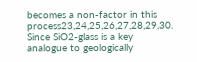becomes a non-factor in this process23,24,25,26,27,28,29,30. Since SiO2-glass is a key analogue to geologically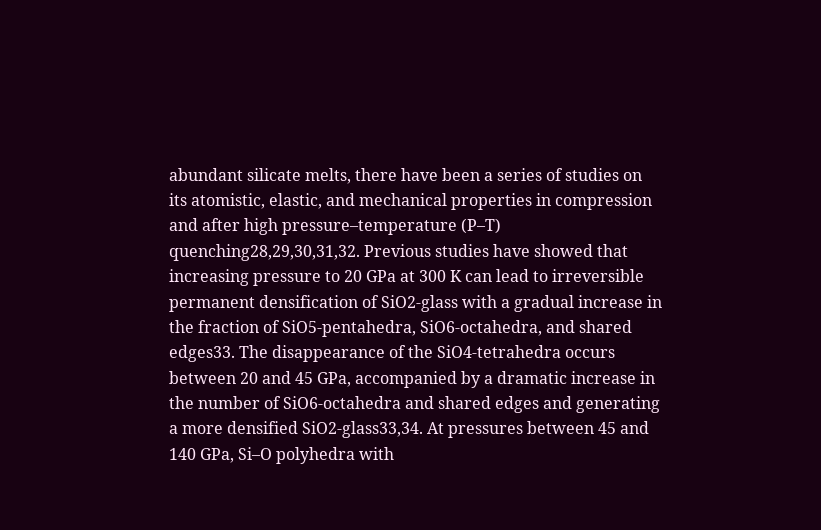abundant silicate melts, there have been a series of studies on its atomistic, elastic, and mechanical properties in compression and after high pressure–temperature (P–T) quenching28,29,30,31,32. Previous studies have showed that increasing pressure to 20 GPa at 300 K can lead to irreversible permanent densification of SiO2-glass with a gradual increase in the fraction of SiO5-pentahedra, SiO6-octahedra, and shared edges33. The disappearance of the SiO4-tetrahedra occurs between 20 and 45 GPa, accompanied by a dramatic increase in the number of SiO6-octahedra and shared edges and generating a more densified SiO2-glass33,34. At pressures between 45 and 140 GPa, Si–O polyhedra with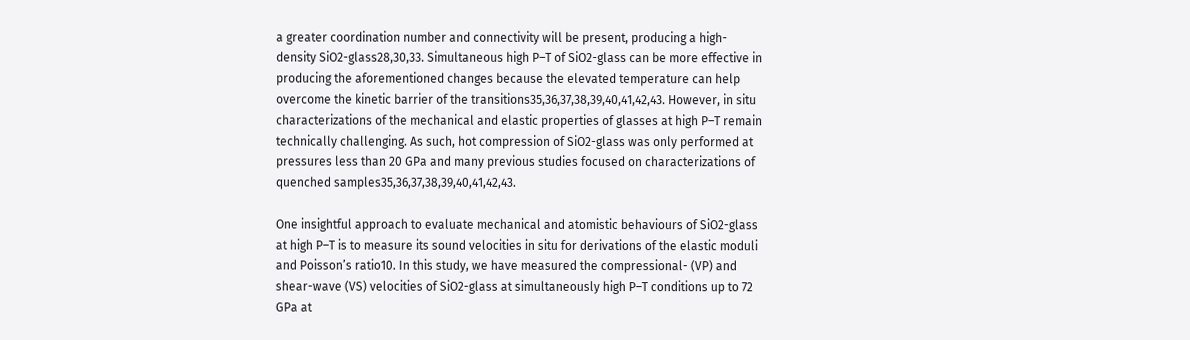a greater coordination number and connectivity will be present, producing a high-density SiO2-glass28,30,33. Simultaneous high P–T of SiO2-glass can be more effective in producing the aforementioned changes because the elevated temperature can help overcome the kinetic barrier of the transitions35,36,37,38,39,40,41,42,43. However, in situ characterizations of the mechanical and elastic properties of glasses at high P–T remain technically challenging. As such, hot compression of SiO2-glass was only performed at pressures less than 20 GPa and many previous studies focused on characterizations of quenched samples35,36,37,38,39,40,41,42,43.

One insightful approach to evaluate mechanical and atomistic behaviours of SiO2-glass at high P–T is to measure its sound velocities in situ for derivations of the elastic moduli and Poisson’s ratio10. In this study, we have measured the compressional- (VP) and shear-wave (VS) velocities of SiO2-glass at simultaneously high P–T conditions up to 72 GPa at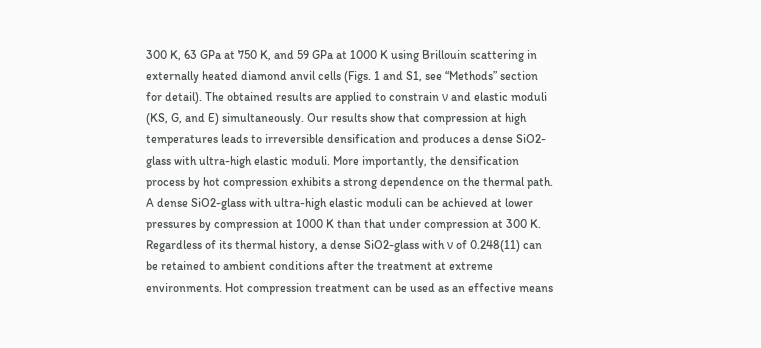300 K, 63 GPa at 750 K, and 59 GPa at 1000 K using Brillouin scattering in externally heated diamond anvil cells (Figs. 1 and S1, see “Methods” section for detail). The obtained results are applied to constrain ν and elastic moduli (KS, G, and E) simultaneously. Our results show that compression at high temperatures leads to irreversible densification and produces a dense SiO2-glass with ultra-high elastic moduli. More importantly, the densification process by hot compression exhibits a strong dependence on the thermal path. A dense SiO2-glass with ultra-high elastic moduli can be achieved at lower pressures by compression at 1000 K than that under compression at 300 K. Regardless of its thermal history, a dense SiO2-glass with ν of 0.248(11) can be retained to ambient conditions after the treatment at extreme environments. Hot compression treatment can be used as an effective means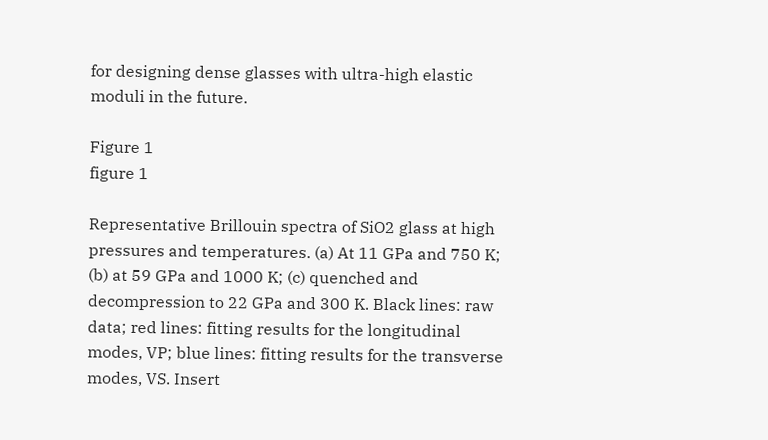for designing dense glasses with ultra-high elastic moduli in the future.

Figure 1
figure 1

Representative Brillouin spectra of SiO2 glass at high pressures and temperatures. (a) At 11 GPa and 750 K; (b) at 59 GPa and 1000 K; (c) quenched and decompression to 22 GPa and 300 K. Black lines: raw data; red lines: fitting results for the longitudinal modes, VP; blue lines: fitting results for the transverse modes, VS. Insert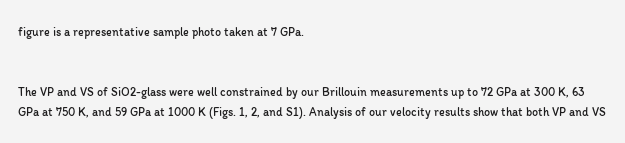figure is a representative sample photo taken at 7 GPa.


The VP and VS of SiO2-glass were well constrained by our Brillouin measurements up to 72 GPa at 300 K, 63 GPa at 750 K, and 59 GPa at 1000 K (Figs. 1, 2, and S1). Analysis of our velocity results show that both VP and VS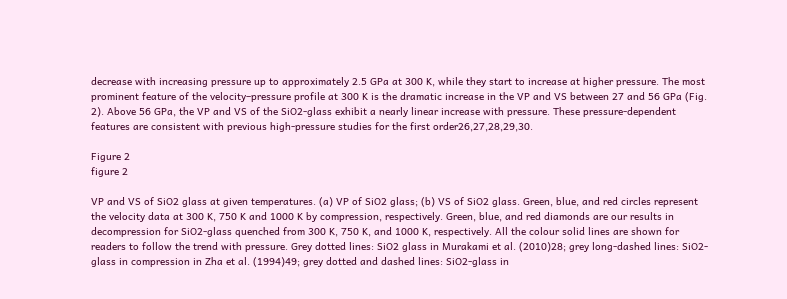decrease with increasing pressure up to approximately 2.5 GPa at 300 K, while they start to increase at higher pressure. The most prominent feature of the velocity–pressure profile at 300 K is the dramatic increase in the VP and VS between 27 and 56 GPa (Fig. 2). Above 56 GPa, the VP and VS of the SiO2-glass exhibit a nearly linear increase with pressure. These pressure-dependent features are consistent with previous high-pressure studies for the first order26,27,28,29,30.

Figure 2
figure 2

VP and VS of SiO2 glass at given temperatures. (a) VP of SiO2 glass; (b) VS of SiO2 glass. Green, blue, and red circles represent the velocity data at 300 K, 750 K and 1000 K by compression, respectively. Green, blue, and red diamonds are our results in decompression for SiO2-glass quenched from 300 K, 750 K, and 1000 K, respectively. All the colour solid lines are shown for readers to follow the trend with pressure. Grey dotted lines: SiO2 glass in Murakami et al. (2010)28; grey long-dashed lines: SiO2-glass in compression in Zha et al. (1994)49; grey dotted and dashed lines: SiO2-glass in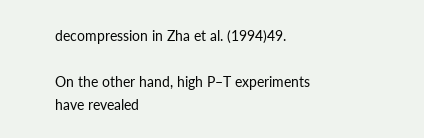decompression in Zha et al. (1994)49.

On the other hand, high P–T experiments have revealed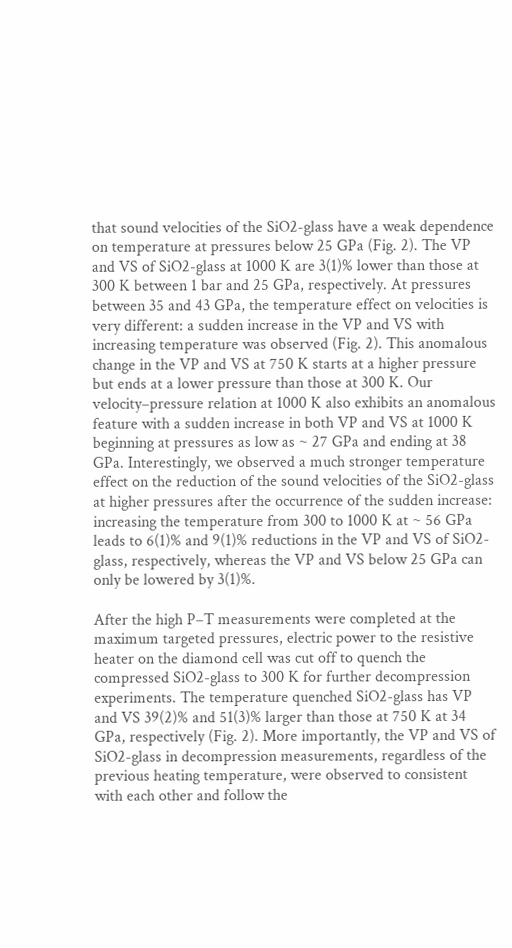that sound velocities of the SiO2-glass have a weak dependence on temperature at pressures below 25 GPa (Fig. 2). The VP and VS of SiO2-glass at 1000 K are 3(1)% lower than those at 300 K between 1 bar and 25 GPa, respectively. At pressures between 35 and 43 GPa, the temperature effect on velocities is very different: a sudden increase in the VP and VS with increasing temperature was observed (Fig. 2). This anomalous change in the VP and VS at 750 K starts at a higher pressure but ends at a lower pressure than those at 300 K. Our velocity–pressure relation at 1000 K also exhibits an anomalous feature with a sudden increase in both VP and VS at 1000 K beginning at pressures as low as ~ 27 GPa and ending at 38 GPa. Interestingly, we observed a much stronger temperature effect on the reduction of the sound velocities of the SiO2-glass at higher pressures after the occurrence of the sudden increase: increasing the temperature from 300 to 1000 K at ~ 56 GPa leads to 6(1)% and 9(1)% reductions in the VP and VS of SiO2-glass, respectively, whereas the VP and VS below 25 GPa can only be lowered by 3(1)%.

After the high P–T measurements were completed at the maximum targeted pressures, electric power to the resistive heater on the diamond cell was cut off to quench the compressed SiO2-glass to 300 K for further decompression experiments. The temperature quenched SiO2-glass has VP and VS 39(2)% and 51(3)% larger than those at 750 K at 34 GPa, respectively (Fig. 2). More importantly, the VP and VS of SiO2-glass in decompression measurements, regardless of the previous heating temperature, were observed to consistent with each other and follow the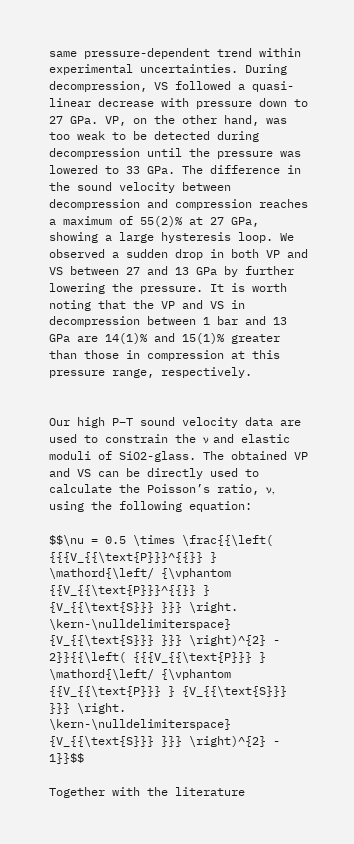same pressure-dependent trend within experimental uncertainties. During decompression, VS followed a quasi-linear decrease with pressure down to 27 GPa. VP, on the other hand, was too weak to be detected during decompression until the pressure was lowered to 33 GPa. The difference in the sound velocity between decompression and compression reaches a maximum of 55(2)% at 27 GPa, showing a large hysteresis loop. We observed a sudden drop in both VP and VS between 27 and 13 GPa by further lowering the pressure. It is worth noting that the VP and VS in decompression between 1 bar and 13 GPa are 14(1)% and 15(1)% greater than those in compression at this pressure range, respectively.


Our high P–T sound velocity data are used to constrain the ν and elastic moduli of SiO2-glass. The obtained VP and VS can be directly used to calculate the Poisson’s ratio, ν, using the following equation:

$$\nu = 0.5 \times \frac{{\left( {{{V_{{\text{P}}}^{{}} } \mathord{\left/ {\vphantom {{V_{{\text{P}}}^{{}} } {V_{{\text{S}}} }}} \right. \kern-\nulldelimiterspace} {V_{{\text{S}}} }}} \right)^{2} - 2}}{{\left( {{{V_{{\text{P}}} } \mathord{\left/ {\vphantom {{V_{{\text{P}}} } {V_{{\text{S}}} }}} \right. \kern-\nulldelimiterspace} {V_{{\text{S}}} }}} \right)^{2} - 1}}$$

Together with the literature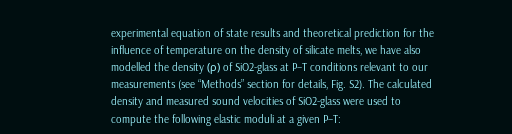experimental equation of state results and theoretical prediction for the influence of temperature on the density of silicate melts, we have also modelled the density (ρ) of SiO2-glass at P–T conditions relevant to our measurements (see “Methods” section for details, Fig. S2). The calculated density and measured sound velocities of SiO2-glass were used to compute the following elastic moduli at a given P–T: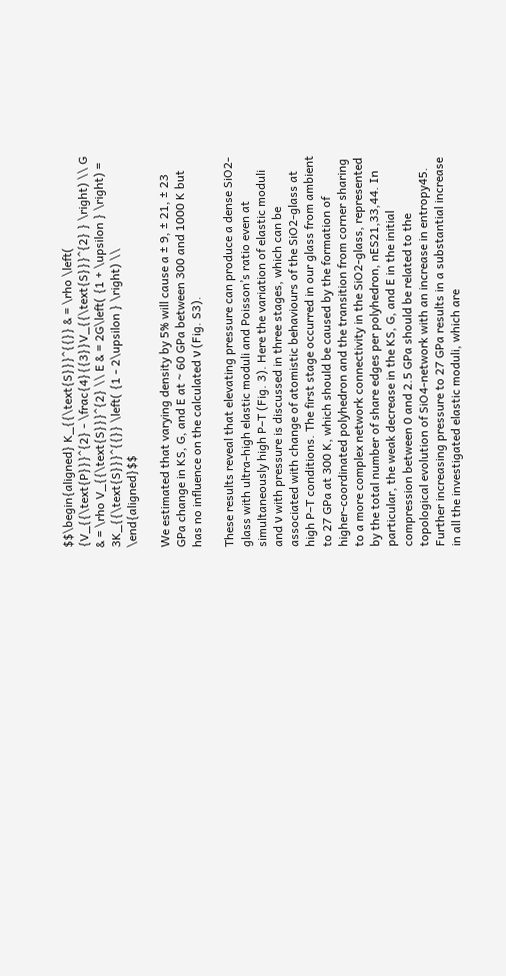$$\begin{aligned} K_{{\text{S}}}^{{}} & = \rho \left( {V_{{\text{P}}}^{2} - \frac{4}{{3}}V_{{\text{S}}}^{2} } \right) \\ G & = \rho V_{{\text{S}}}^{2} \\ E & = 2G\left( {1 + \upsilon } \right) = 3K_{{\text{S}}}^{{}} \left( {1 - 2\upsilon } \right) \\ \end{aligned}$$

We estimated that varying density by 5% will cause a ± 9, ± 21, ± 23 GPa change in KS, G, and E at ~ 60 GPa between 300 and 1000 K but has no influence on the calculated ν (Fig. S3).

These results reveal that elevating pressure can produce a dense SiO2-glass with ultra-high elastic moduli and Poisson’s ratio even at simultaneously high P–T (Fig. 3). Here the variation of elastic moduli and ν with pressure is discussed in three stages, which can be associated with change of atomistic behaviours of the SiO2-glass at high P–T conditions. The first stage occurred in our glass from ambient to 27 GPa at 300 K, which should be caused by the formation of higher-coordinated polyhedron and the transition from corner sharing to a more complex network connectivity in the SiO2-glass, represented by the total number of share edges per polyhedron, nES21,33,44. In particular, the weak decrease in the KS, G, and E in the initial compression between 0 and 2.5 GPa should be related to the topological evolution of SiO4-network with an increase in entropy45. Further increasing pressure to 27 GPa results in a substantial increase in all the investigated elastic moduli, which are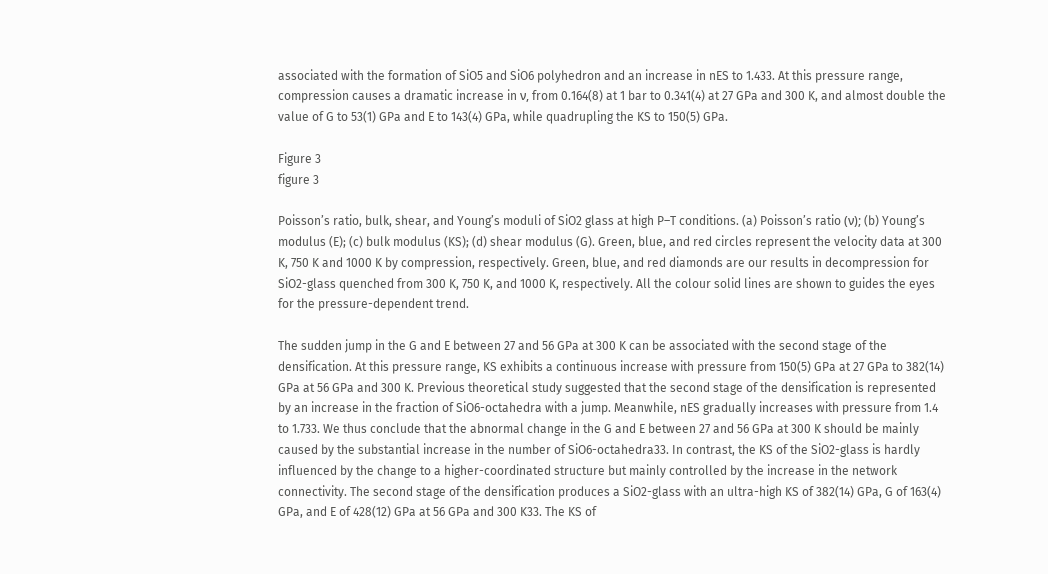associated with the formation of SiO5 and SiO6 polyhedron and an increase in nES to 1.433. At this pressure range, compression causes a dramatic increase in ν, from 0.164(8) at 1 bar to 0.341(4) at 27 GPa and 300 K, and almost double the value of G to 53(1) GPa and E to 143(4) GPa, while quadrupling the KS to 150(5) GPa.

Figure 3
figure 3

Poisson’s ratio, bulk, shear, and Young’s moduli of SiO2 glass at high P–T conditions. (a) Poisson’s ratio (ν); (b) Young’s modulus (E); (c) bulk modulus (KS); (d) shear modulus (G). Green, blue, and red circles represent the velocity data at 300 K, 750 K and 1000 K by compression, respectively. Green, blue, and red diamonds are our results in decompression for SiO2-glass quenched from 300 K, 750 K, and 1000 K, respectively. All the colour solid lines are shown to guides the eyes for the pressure-dependent trend.

The sudden jump in the G and E between 27 and 56 GPa at 300 K can be associated with the second stage of the densification. At this pressure range, KS exhibits a continuous increase with pressure from 150(5) GPa at 27 GPa to 382(14) GPa at 56 GPa and 300 K. Previous theoretical study suggested that the second stage of the densification is represented by an increase in the fraction of SiO6-octahedra with a jump. Meanwhile, nES gradually increases with pressure from 1.4 to 1.733. We thus conclude that the abnormal change in the G and E between 27 and 56 GPa at 300 K should be mainly caused by the substantial increase in the number of SiO6-octahedra33. In contrast, the KS of the SiO2-glass is hardly influenced by the change to a higher-coordinated structure but mainly controlled by the increase in the network connectivity. The second stage of the densification produces a SiO2-glass with an ultra-high KS of 382(14) GPa, G of 163(4) GPa, and E of 428(12) GPa at 56 GPa and 300 K33. The KS of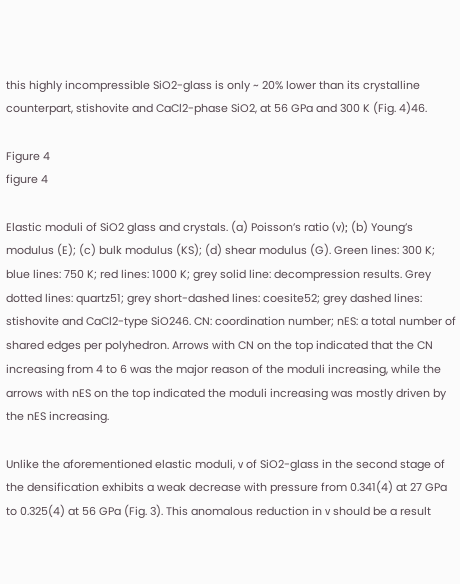this highly incompressible SiO2-glass is only ~ 20% lower than its crystalline counterpart, stishovite and CaCl2-phase SiO2, at 56 GPa and 300 K (Fig. 4)46.

Figure 4
figure 4

Elastic moduli of SiO2 glass and crystals. (a) Poisson’s ratio (ν); (b) Young’s modulus (E); (c) bulk modulus (KS); (d) shear modulus (G). Green lines: 300 K; blue lines: 750 K; red lines: 1000 K; grey solid line: decompression results. Grey dotted lines: quartz51; grey short-dashed lines: coesite52; grey dashed lines: stishovite and CaCl2-type SiO246. CN: coordination number; nES: a total number of shared edges per polyhedron. Arrows with CN on the top indicated that the CN increasing from 4 to 6 was the major reason of the moduli increasing, while the arrows with nES on the top indicated the moduli increasing was mostly driven by the nES increasing.

Unlike the aforementioned elastic moduli, ν of SiO2-glass in the second stage of the densification exhibits a weak decrease with pressure from 0.341(4) at 27 GPa to 0.325(4) at 56 GPa (Fig. 3). This anomalous reduction in ν should be a result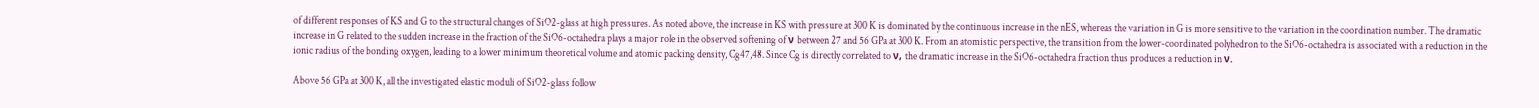of different responses of KS and G to the structural changes of SiO2-glass at high pressures. As noted above, the increase in KS with pressure at 300 K is dominated by the continuous increase in the nES, whereas the variation in G is more sensitive to the variation in the coordination number. The dramatic increase in G related to the sudden increase in the fraction of the SiO6-octahedra plays a major role in the observed softening of ν between 27 and 56 GPa at 300 K. From an atomistic perspective, the transition from the lower-coordinated polyhedron to the SiO6-octahedra is associated with a reduction in the ionic radius of the bonding oxygen, leading to a lower minimum theoretical volume and atomic packing density, Cg47,48. Since Cg is directly correlated to ν, the dramatic increase in the SiO6-octahedra fraction thus produces a reduction in ν.

Above 56 GPa at 300 K, all the investigated elastic moduli of SiO2-glass follow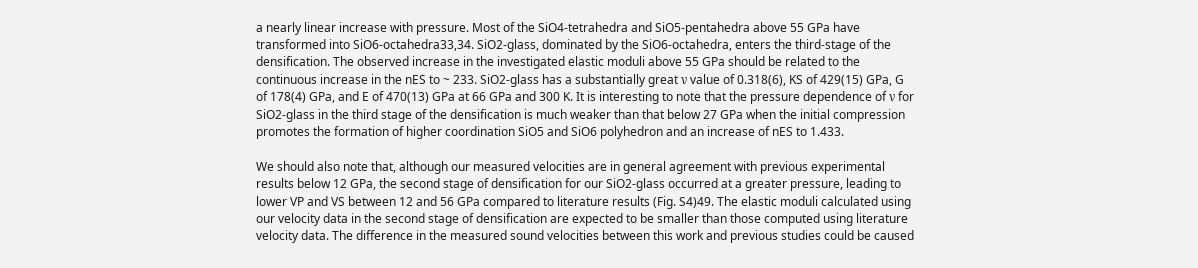a nearly linear increase with pressure. Most of the SiO4-tetrahedra and SiO5-pentahedra above 55 GPa have transformed into SiO6-octahedra33,34. SiO2-glass, dominated by the SiO6-octahedra, enters the third-stage of the densification. The observed increase in the investigated elastic moduli above 55 GPa should be related to the continuous increase in the nES to ~ 233. SiO2-glass has a substantially great ν value of 0.318(6), KS of 429(15) GPa, G of 178(4) GPa, and E of 470(13) GPa at 66 GPa and 300 K. It is interesting to note that the pressure dependence of ν for SiO2-glass in the third stage of the densification is much weaker than that below 27 GPa when the initial compression promotes the formation of higher coordination SiO5 and SiO6 polyhedron and an increase of nES to 1.433.

We should also note that, although our measured velocities are in general agreement with previous experimental results below 12 GPa, the second stage of densification for our SiO2-glass occurred at a greater pressure, leading to lower VP and VS between 12 and 56 GPa compared to literature results (Fig. S4)49. The elastic moduli calculated using our velocity data in the second stage of densification are expected to be smaller than those computed using literature velocity data. The difference in the measured sound velocities between this work and previous studies could be caused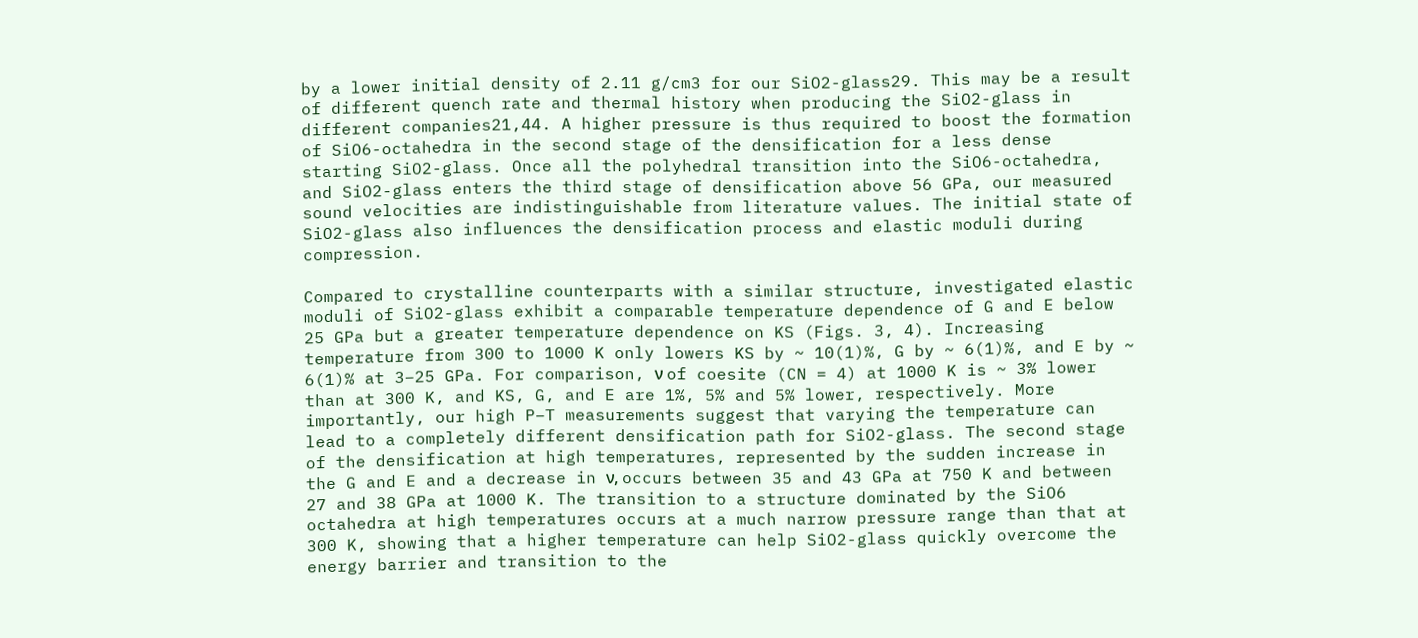by a lower initial density of 2.11 g/cm3 for our SiO2-glass29. This may be a result of different quench rate and thermal history when producing the SiO2-glass in different companies21,44. A higher pressure is thus required to boost the formation of SiO6-octahedra in the second stage of the densification for a less dense starting SiO2-glass. Once all the polyhedral transition into the SiO6-octahedra, and SiO2-glass enters the third stage of densification above 56 GPa, our measured sound velocities are indistinguishable from literature values. The initial state of SiO2-glass also influences the densification process and elastic moduli during compression.

Compared to crystalline counterparts with a similar structure, investigated elastic moduli of SiO2-glass exhibit a comparable temperature dependence of G and E below 25 GPa but a greater temperature dependence on KS (Figs. 3, 4). Increasing temperature from 300 to 1000 K only lowers KS by ~ 10(1)%, G by ~ 6(1)%, and E by ~ 6(1)% at 3–25 GPa. For comparison, ν of coesite (CN = 4) at 1000 K is ~ 3% lower than at 300 K, and KS, G, and E are 1%, 5% and 5% lower, respectively. More importantly, our high P–T measurements suggest that varying the temperature can lead to a completely different densification path for SiO2-glass. The second stage of the densification at high temperatures, represented by the sudden increase in the G and E and a decrease in ν, occurs between 35 and 43 GPa at 750 K and between 27 and 38 GPa at 1000 K. The transition to a structure dominated by the SiO6 octahedra at high temperatures occurs at a much narrow pressure range than that at 300 K, showing that a higher temperature can help SiO2-glass quickly overcome the energy barrier and transition to the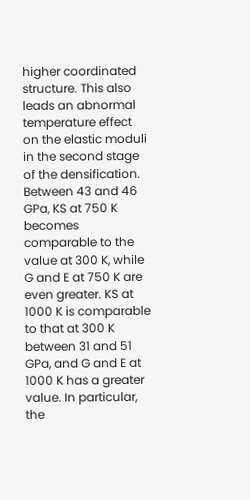higher coordinated structure. This also leads an abnormal temperature effect on the elastic moduli in the second stage of the densification. Between 43 and 46 GPa, KS at 750 K becomes comparable to the value at 300 K, while G and E at 750 K are even greater. KS at 1000 K is comparable to that at 300 K between 31 and 51 GPa, and G and E at 1000 K has a greater value. In particular, the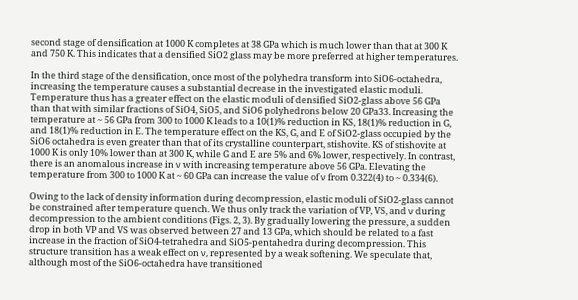second stage of densification at 1000 K completes at 38 GPa which is much lower than that at 300 K and 750 K. This indicates that a densified SiO2 glass may be more preferred at higher temperatures.

In the third stage of the densification, once most of the polyhedra transform into SiO6-octahedra, increasing the temperature causes a substantial decrease in the investigated elastic moduli. Temperature thus has a greater effect on the elastic moduli of densified SiO2-glass above 56 GPa than that with similar fractions of SiO4, SiO5, and SiO6 polyhedrons below 20 GPa33. Increasing the temperature at ~ 56 GPa from 300 to 1000 K leads to a 10(1)% reduction in KS, 18(1)% reduction in G, and 18(1)% reduction in E. The temperature effect on the KS, G, and E of SiO2-glass occupied by the SiO6 octahedra is even greater than that of its crystalline counterpart, stishovite. KS of stishovite at 1000 K is only 10% lower than at 300 K, while G and E are 5% and 6% lower, respectively. In contrast, there is an anomalous increase in ν with increasing temperature above 56 GPa. Elevating the temperature from 300 to 1000 K at ~ 60 GPa can increase the value of ν from 0.322(4) to ~ 0.334(6).

Owing to the lack of density information during decompression, elastic moduli of SiO2-glass cannot be constrained after temperature quench. We thus only track the variation of VP, VS, and ν during decompression to the ambient conditions (Figs. 2, 3). By gradually lowering the pressure, a sudden drop in both VP and VS was observed between 27 and 13 GPa, which should be related to a fast increase in the fraction of SiO4-tetrahedra and SiO5-pentahedra during decompression. This structure transition has a weak effect on ν, represented by a weak softening. We speculate that, although most of the SiO6-octahedra have transitioned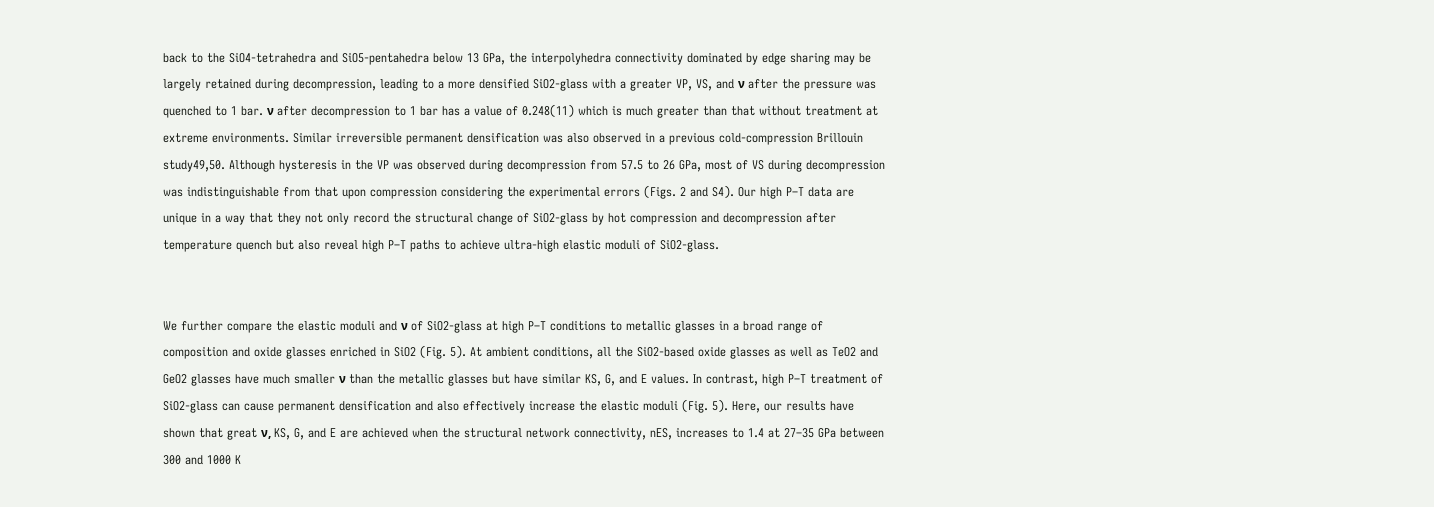back to the SiO4-tetrahedra and SiO5-pentahedra below 13 GPa, the interpolyhedra connectivity dominated by edge sharing may be largely retained during decompression, leading to a more densified SiO2-glass with a greater VP, VS, and ν after the pressure was quenched to 1 bar. ν after decompression to 1 bar has a value of 0.248(11) which is much greater than that without treatment at extreme environments. Similar irreversible permanent densification was also observed in a previous cold-compression Brillouin study49,50. Although hysteresis in the VP was observed during decompression from 57.5 to 26 GPa, most of VS during decompression was indistinguishable from that upon compression considering the experimental errors (Figs. 2 and S4). Our high P–T data are unique in a way that they not only record the structural change of SiO2-glass by hot compression and decompression after temperature quench but also reveal high P–T paths to achieve ultra-high elastic moduli of SiO2-glass.


We further compare the elastic moduli and ν of SiO2-glass at high P–T conditions to metallic glasses in a broad range of composition and oxide glasses enriched in SiO2 (Fig. 5). At ambient conditions, all the SiO2-based oxide glasses as well as TeO2 and GeO2 glasses have much smaller ν than the metallic glasses but have similar KS, G, and E values. In contrast, high P–T treatment of SiO2-glass can cause permanent densification and also effectively increase the elastic moduli (Fig. 5). Here, our results have shown that great ν, KS, G, and E are achieved when the structural network connectivity, nES, increases to 1.4 at 27–35 GPa between 300 and 1000 K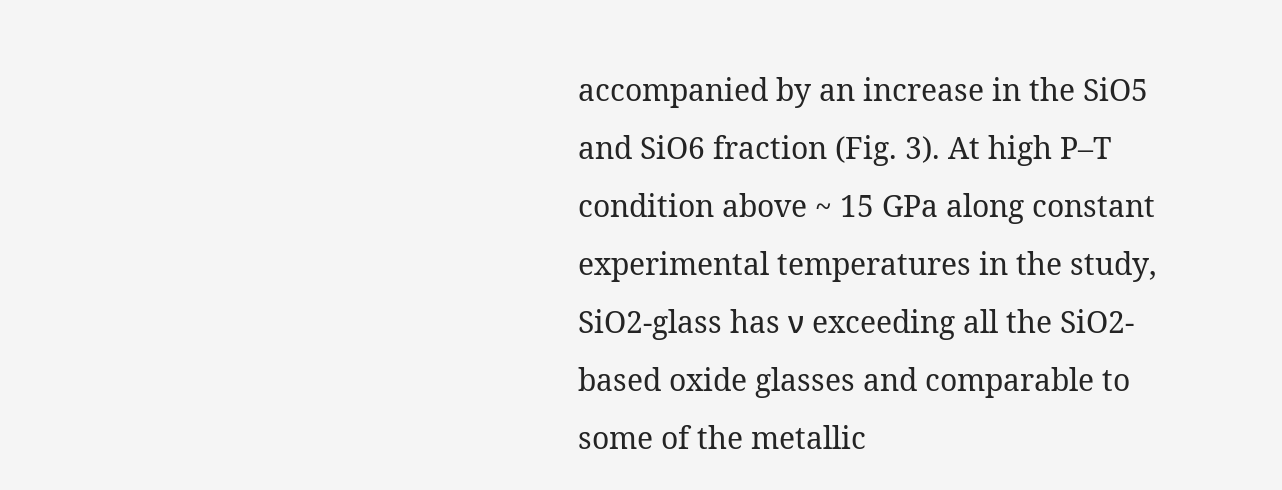accompanied by an increase in the SiO5 and SiO6 fraction (Fig. 3). At high P–T condition above ~ 15 GPa along constant experimental temperatures in the study, SiO2-glass has ν exceeding all the SiO2-based oxide glasses and comparable to some of the metallic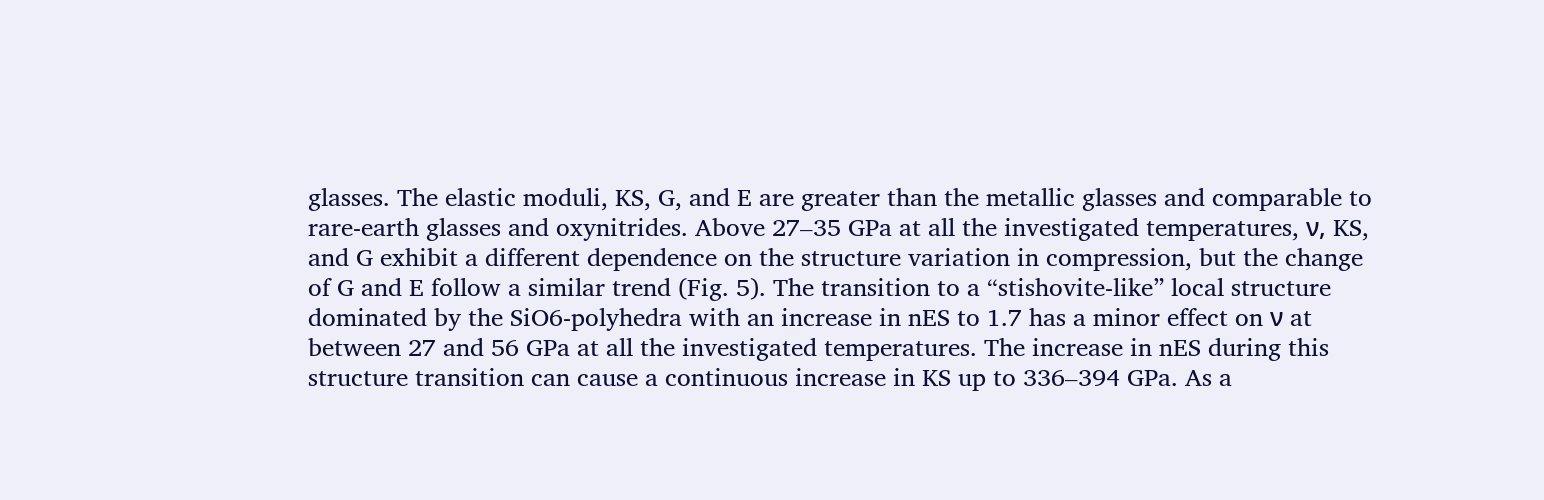glasses. The elastic moduli, KS, G, and E are greater than the metallic glasses and comparable to rare-earth glasses and oxynitrides. Above 27–35 GPa at all the investigated temperatures, ν, KS, and G exhibit a different dependence on the structure variation in compression, but the change of G and E follow a similar trend (Fig. 5). The transition to a “stishovite-like” local structure dominated by the SiO6-polyhedra with an increase in nES to 1.7 has a minor effect on ν at between 27 and 56 GPa at all the investigated temperatures. The increase in nES during this structure transition can cause a continuous increase in KS up to 336–394 GPa. As a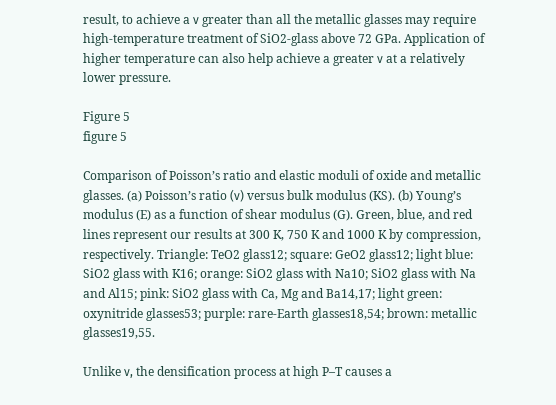result, to achieve a ν greater than all the metallic glasses may require high-temperature treatment of SiO2-glass above 72 GPa. Application of higher temperature can also help achieve a greater ν at a relatively lower pressure.

Figure 5
figure 5

Comparison of Poisson’s ratio and elastic moduli of oxide and metallic glasses. (a) Poisson’s ratio (ν) versus bulk modulus (KS). (b) Young’s modulus (E) as a function of shear modulus (G). Green, blue, and red lines represent our results at 300 K, 750 K and 1000 K by compression, respectively. Triangle: TeO2 glass12; square: GeO2 glass12; light blue: SiO2 glass with K16; orange: SiO2 glass with Na10; SiO2 glass with Na and Al15; pink: SiO2 glass with Ca, Mg and Ba14,17; light green: oxynitride glasses53; purple: rare-Earth glasses18,54; brown: metallic glasses19,55.

Unlike ν, the densification process at high P–T causes a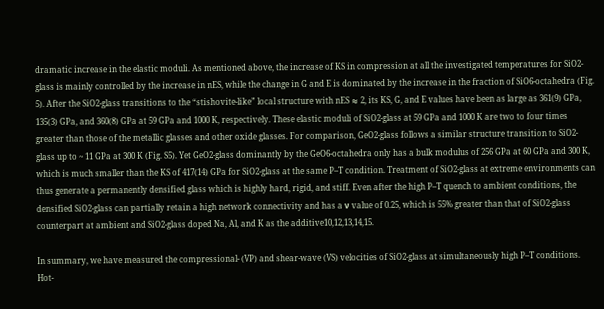dramatic increase in the elastic moduli. As mentioned above, the increase of KS in compression at all the investigated temperatures for SiO2-glass is mainly controlled by the increase in nES, while the change in G and E is dominated by the increase in the fraction of SiO6-octahedra (Fig. 5). After the SiO2-glass transitions to the “stishovite-like” local structure with nES ≈ 2, its KS, G, and E values have been as large as 361(9) GPa, 135(3) GPa, and 360(8) GPa at 59 GPa and 1000 K, respectively. These elastic moduli of SiO2-glass at 59 GPa and 1000 K are two to four times greater than those of the metallic glasses and other oxide glasses. For comparison, GeO2-glass follows a similar structure transition to SiO2-glass up to ~ 11 GPa at 300 K (Fig. S5). Yet GeO2-glass dominantly by the GeO6-octahedra only has a bulk modulus of 256 GPa at 60 GPa and 300 K, which is much smaller than the KS of 417(14) GPa for SiO2-glass at the same P–T condition. Treatment of SiO2-glass at extreme environments can thus generate a permanently densified glass which is highly hard, rigid, and stiff. Even after the high P–T quench to ambient conditions, the densified SiO2-glass can partially retain a high network connectivity and has a ν value of 0.25, which is 55% greater than that of SiO2-glass counterpart at ambient and SiO2-glass doped Na, Al, and K as the additive10,12,13,14,15.

In summary, we have measured the compressional- (VP) and shear-wave (VS) velocities of SiO2-glass at simultaneously high P–T conditions. Hot-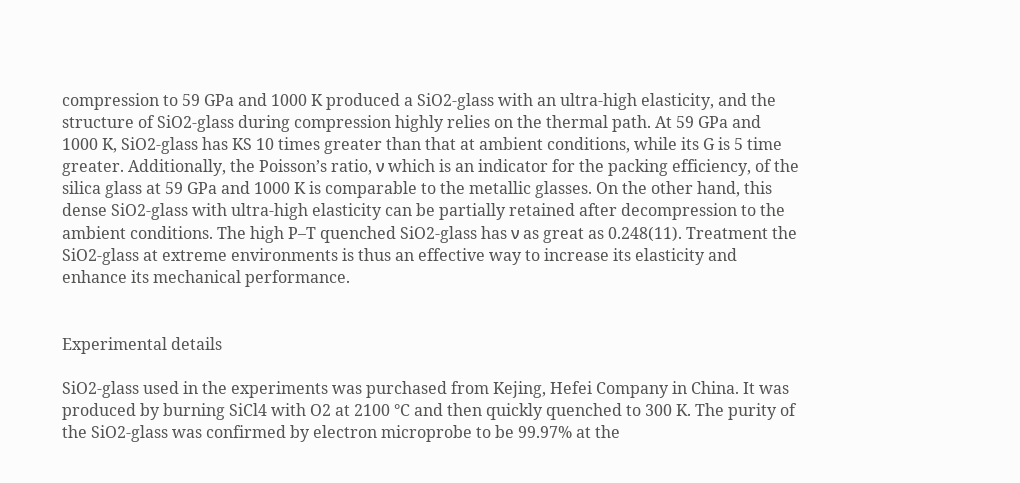compression to 59 GPa and 1000 K produced a SiO2-glass with an ultra-high elasticity, and the structure of SiO2-glass during compression highly relies on the thermal path. At 59 GPa and 1000 K, SiO2-glass has KS 10 times greater than that at ambient conditions, while its G is 5 time greater. Additionally, the Poisson’s ratio, ν which is an indicator for the packing efficiency, of the silica glass at 59 GPa and 1000 K is comparable to the metallic glasses. On the other hand, this dense SiO2-glass with ultra-high elasticity can be partially retained after decompression to the ambient conditions. The high P–T quenched SiO2-glass has ν as great as 0.248(11). Treatment the SiO2-glass at extreme environments is thus an effective way to increase its elasticity and enhance its mechanical performance.


Experimental details

SiO2-glass used in the experiments was purchased from Kejing, Hefei Company in China. It was produced by burning SiCl4 with O2 at 2100 °C and then quickly quenched to 300 K. The purity of the SiO2-glass was confirmed by electron microprobe to be 99.97% at the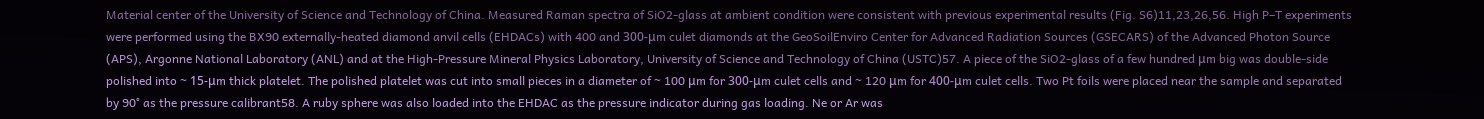Material center of the University of Science and Technology of China. Measured Raman spectra of SiO2-glass at ambient condition were consistent with previous experimental results (Fig. S6)11,23,26,56. High P–T experiments were performed using the BX90 externally-heated diamond anvil cells (EHDACs) with 400 and 300-μm culet diamonds at the GeoSoilEnviro Center for Advanced Radiation Sources (GSECARS) of the Advanced Photon Source (APS), Argonne National Laboratory (ANL) and at the High-Pressure Mineral Physics Laboratory, University of Science and Technology of China (USTC)57. A piece of the SiO2-glass of a few hundred μm big was double-side polished into ~ 15-μm thick platelet. The polished platelet was cut into small pieces in a diameter of ~ 100 μm for 300-μm culet cells and ~ 120 μm for 400-μm culet cells. Two Pt foils were placed near the sample and separated by 90° as the pressure calibrant58. A ruby sphere was also loaded into the EHDAC as the pressure indicator during gas loading. Ne or Ar was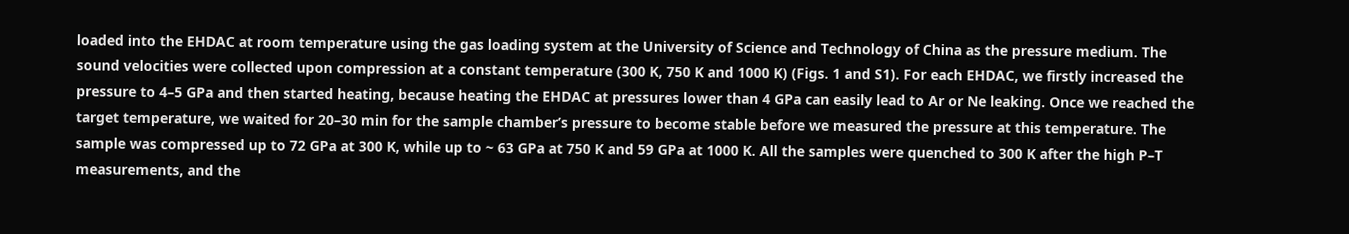loaded into the EHDAC at room temperature using the gas loading system at the University of Science and Technology of China as the pressure medium. The sound velocities were collected upon compression at a constant temperature (300 K, 750 K and 1000 K) (Figs. 1 and S1). For each EHDAC, we firstly increased the pressure to 4–5 GPa and then started heating, because heating the EHDAC at pressures lower than 4 GPa can easily lead to Ar or Ne leaking. Once we reached the target temperature, we waited for 20–30 min for the sample chamber’s pressure to become stable before we measured the pressure at this temperature. The sample was compressed up to 72 GPa at 300 K, while up to ~ 63 GPa at 750 K and 59 GPa at 1000 K. All the samples were quenched to 300 K after the high P–T measurements, and the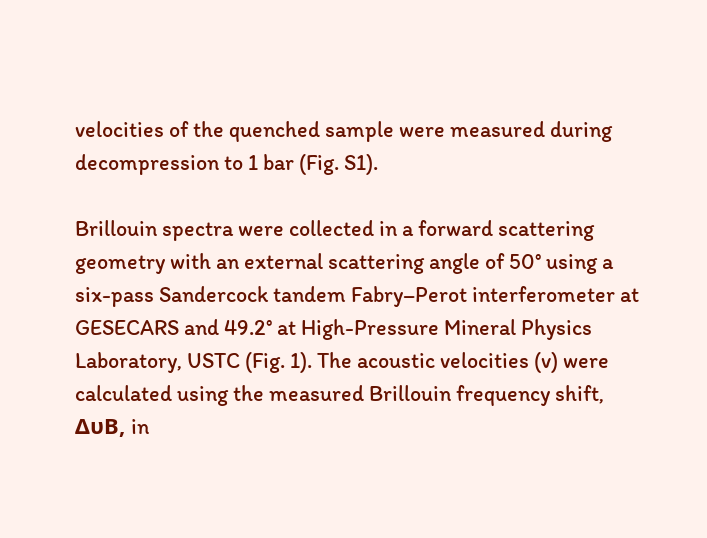velocities of the quenched sample were measured during decompression to 1 bar (Fig. S1).

Brillouin spectra were collected in a forward scattering geometry with an external scattering angle of 50° using a six-pass Sandercock tandem Fabry–Perot interferometer at GESECARS and 49.2° at High-Pressure Mineral Physics Laboratory, USTC (Fig. 1). The acoustic velocities (v) were calculated using the measured Brillouin frequency shift, ΔυB, in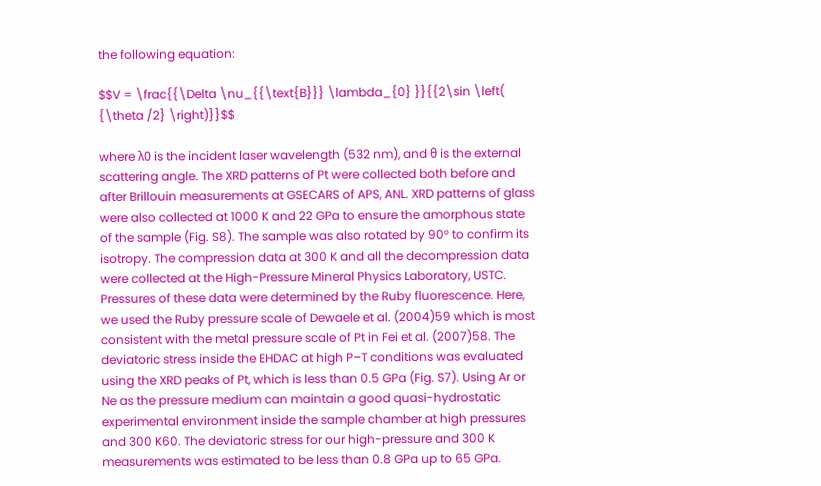the following equation:

$$V = \frac{{\Delta \nu_{{\text{B}}} \lambda_{0} }}{{2\sin \left( {\theta /2} \right)}}$$

where λ0 is the incident laser wavelength (532 nm), and θ is the external scattering angle. The XRD patterns of Pt were collected both before and after Brillouin measurements at GSECARS of APS, ANL. XRD patterns of glass were also collected at 1000 K and 22 GPa to ensure the amorphous state of the sample (Fig. S8). The sample was also rotated by 90° to confirm its isotropy. The compression data at 300 K and all the decompression data were collected at the High-Pressure Mineral Physics Laboratory, USTC. Pressures of these data were determined by the Ruby fluorescence. Here, we used the Ruby pressure scale of Dewaele et al. (2004)59 which is most consistent with the metal pressure scale of Pt in Fei et al. (2007)58. The deviatoric stress inside the EHDAC at high P–T conditions was evaluated using the XRD peaks of Pt, which is less than 0.5 GPa (Fig. S7). Using Ar or Ne as the pressure medium can maintain a good quasi-hydrostatic experimental environment inside the sample chamber at high pressures and 300 K60. The deviatoric stress for our high-pressure and 300 K measurements was estimated to be less than 0.8 GPa up to 65 GPa.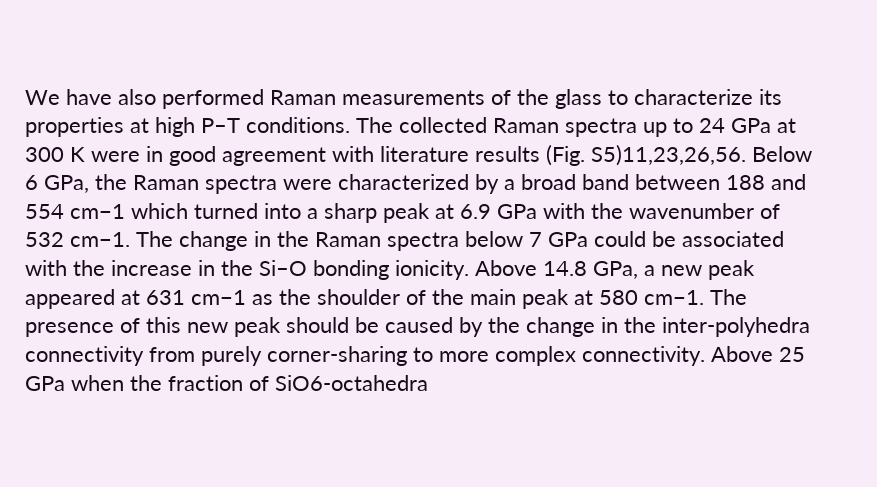We have also performed Raman measurements of the glass to characterize its properties at high P–T conditions. The collected Raman spectra up to 24 GPa at 300 K were in good agreement with literature results (Fig. S5)11,23,26,56. Below 6 GPa, the Raman spectra were characterized by a broad band between 188 and 554 cm−1 which turned into a sharp peak at 6.9 GPa with the wavenumber of 532 cm−1. The change in the Raman spectra below 7 GPa could be associated with the increase in the Si–O bonding ionicity. Above 14.8 GPa, a new peak appeared at 631 cm−1 as the shoulder of the main peak at 580 cm−1. The presence of this new peak should be caused by the change in the inter-polyhedra connectivity from purely corner-sharing to more complex connectivity. Above 25 GPa when the fraction of SiO6-octahedra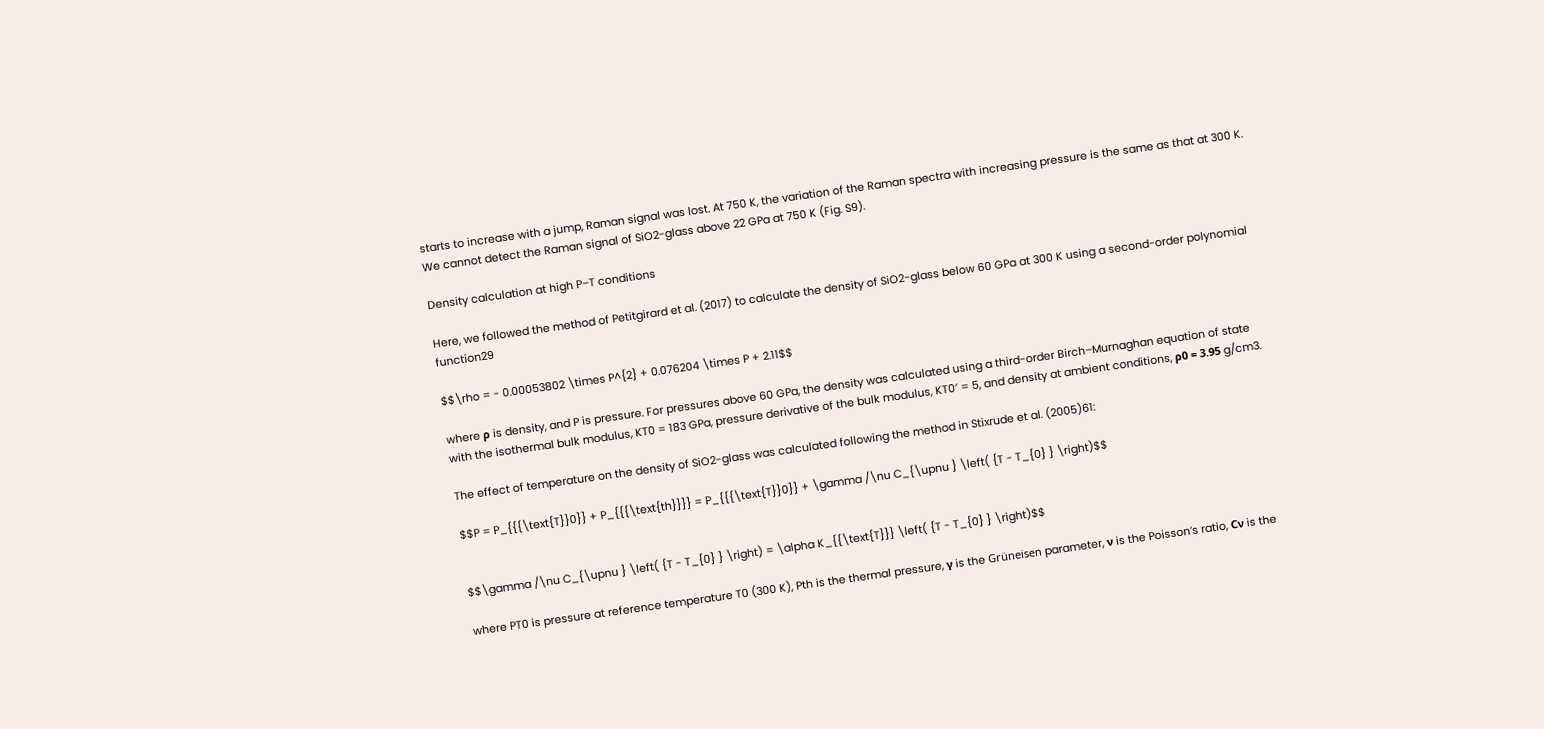starts to increase with a jump, Raman signal was lost. At 750 K, the variation of the Raman spectra with increasing pressure is the same as that at 300 K. We cannot detect the Raman signal of SiO2-glass above 22 GPa at 750 K (Fig. S9).

Density calculation at high P–T conditions

Here, we followed the method of Petitgirard et al. (2017) to calculate the density of SiO2-glass below 60 GPa at 300 K using a second-order polynomial function29

$$\rho = - 0.00053802 \times P^{2} + 0.076204 \times P + 2.11$$

where ρ is density, and P is pressure. For pressures above 60 GPa, the density was calculated using a third-order Birch–Murnaghan equation of state with the isothermal bulk modulus, KT0 = 183 GPa, pressure derivative of the bulk modulus, KT0′ = 5, and density at ambient conditions, ρ0 = 3.95 g/cm3.

The effect of temperature on the density of SiO2-glass was calculated following the method in Stixrude et al. (2005)61:

$$P = P_{{{\text{T}}0}} + P_{{{\text{th}}}} = P_{{{\text{T}}0}} + \gamma /\nu C_{\upnu } \left( {T - T_{0} } \right)$$


$$\gamma /\nu C_{\upnu } \left( {T - T_{0} } \right) = \alpha K_{{\text{T}}} \left( {T - T_{0} } \right)$$

where PT0 is pressure at reference temperature T0 (300 K), Pth is the thermal pressure, γ is the Grüneisen parameter, ν is the Poisson’s ratio, Cν is the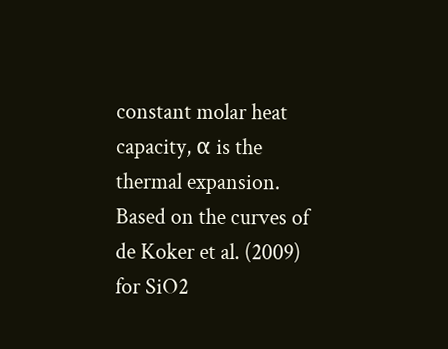constant molar heat capacity, α is the thermal expansion. Based on the curves of de Koker et al. (2009) for SiO2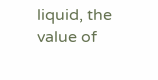liquid, the value of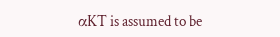αKT is assumed to be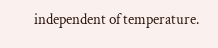independent of temperature.